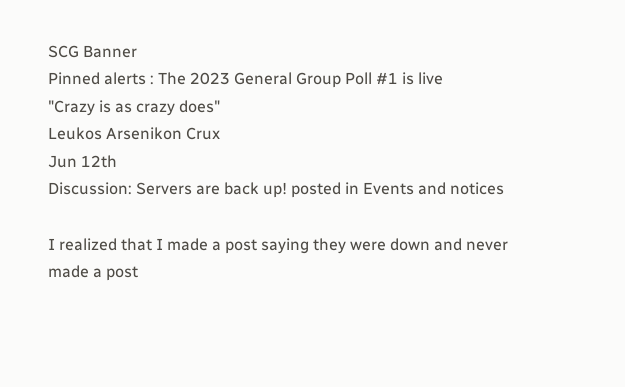SCG Banner
Pinned alerts : The 2023 General Group Poll #1 is live
"Crazy is as crazy does"
Leukos Arsenikon Crux
Jun 12th
Discussion: Servers are back up! posted in Events and notices

I realized that I made a post saying they were down and never made a post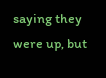saying they were up, but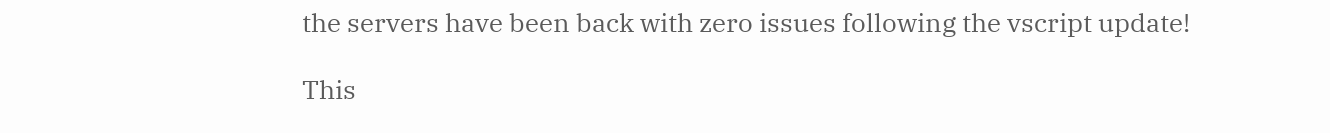the servers have been back with zero issues following the vscript update!

This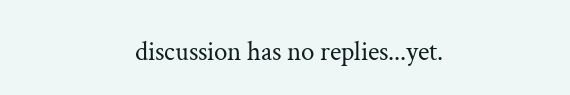discussion has no replies...yet.